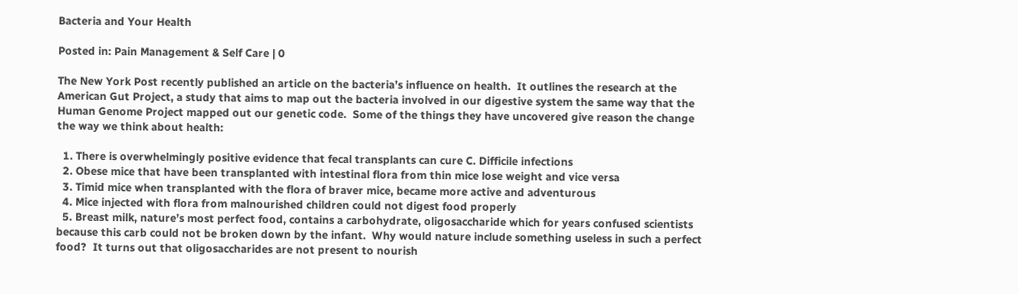Bacteria and Your Health

Posted in: Pain Management & Self Care | 0

The New York Post recently published an article on the bacteria’s influence on health.  It outlines the research at the American Gut Project, a study that aims to map out the bacteria involved in our digestive system the same way that the Human Genome Project mapped out our genetic code.  Some of the things they have uncovered give reason the change the way we think about health:

  1. There is overwhelmingly positive evidence that fecal transplants can cure C. Difficile infections
  2. Obese mice that have been transplanted with intestinal flora from thin mice lose weight and vice versa
  3. Timid mice when transplanted with the flora of braver mice, became more active and adventurous
  4. Mice injected with flora from malnourished children could not digest food properly
  5. Breast milk, nature’s most perfect food, contains a carbohydrate, oligosaccharide which for years confused scientists because this carb could not be broken down by the infant.  Why would nature include something useless in such a perfect food?  It turns out that oligosaccharides are not present to nourish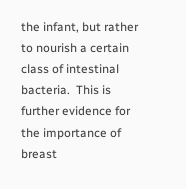the infant, but rather to nourish a certain class of intestinal bacteria.  This is further evidence for the importance of breast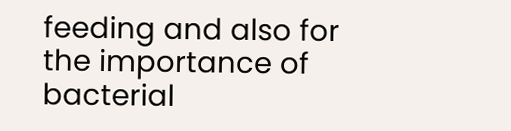feeding and also for the importance of bacterial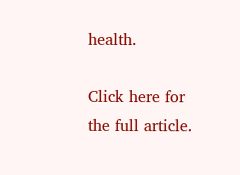health.

Click here for the full article.